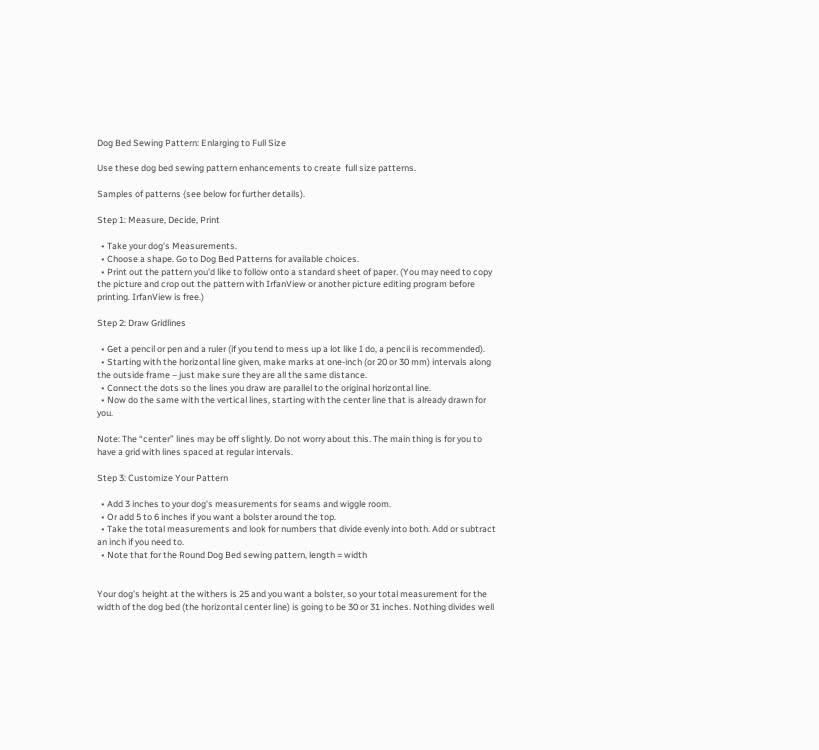Dog Bed Sewing Pattern: Enlarging to Full Size

Use these dog bed sewing pattern enhancements to create  full size patterns.

Samples of patterns (see below for further details).

Step 1: Measure, Decide, Print

  • Take your dog's Measurements.
  • Choose a shape. Go to Dog Bed Patterns for available choices.
  • Print out the pattern you'd like to follow onto a standard sheet of paper. (You may need to copy the picture and crop out the pattern with IrfanView or another picture editing program before printing. IrfanView is free.)

Step 2: Draw Gridlines

  • Get a pencil or pen and a ruler (if you tend to mess up a lot like I do, a pencil is recommended).
  • Starting with the horizontal line given, make marks at one-inch (or 20 or 30 mm) intervals along the outside frame – just make sure they are all the same distance.
  • Connect the dots so the lines you draw are parallel to the original horizontal line.
  • Now do the same with the vertical lines, starting with the center line that is already drawn for you.

Note: The “center” lines may be off slightly. Do not worry about this. The main thing is for you to have a grid with lines spaced at regular intervals.

Step 3: Customize Your Pattern

  • Add 3 inches to your dog's measurements for seams and wiggle room.
  • Or add 5 to 6 inches if you want a bolster around the top.
  • Take the total measurements and look for numbers that divide evenly into both. Add or subtract an inch if you need to.
  • Note that for the Round Dog Bed sewing pattern, length = width


Your dog’s height at the withers is 25 and you want a bolster, so your total measurement for the width of the dog bed (the horizontal center line) is going to be 30 or 31 inches. Nothing divides well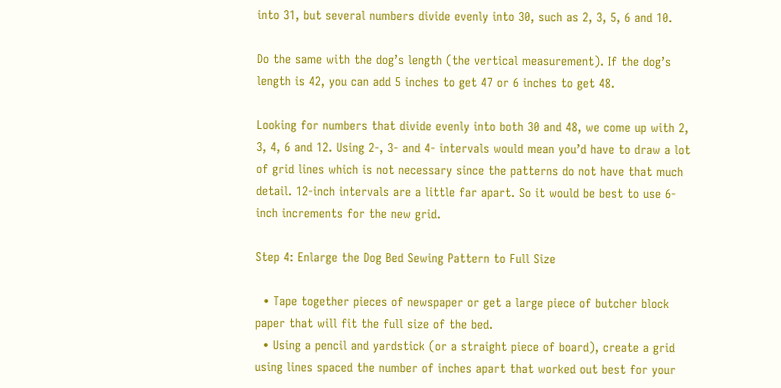into 31, but several numbers divide evenly into 30, such as 2, 3, 5, 6 and 10.

Do the same with the dog’s length (the vertical measurement). If the dog’s length is 42, you can add 5 inches to get 47 or 6 inches to get 48.

Looking for numbers that divide evenly into both 30 and 48, we come up with 2, 3, 4, 6 and 12. Using 2-, 3- and 4- intervals would mean you’d have to draw a lot of grid lines which is not necessary since the patterns do not have that much detail. 12-inch intervals are a little far apart. So it would be best to use 6-inch increments for the new grid.

Step 4: Enlarge the Dog Bed Sewing Pattern to Full Size

  • Tape together pieces of newspaper or get a large piece of butcher block paper that will fit the full size of the bed.
  • Using a pencil and yardstick (or a straight piece of board), create a grid using lines spaced the number of inches apart that worked out best for your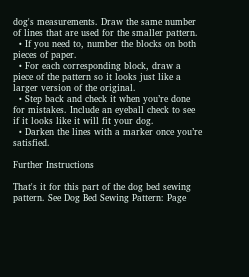dog's measurements. Draw the same number of lines that are used for the smaller pattern.
  • If you need to, number the blocks on both pieces of paper.
  • For each corresponding block, draw a piece of the pattern so it looks just like a larger version of the original.
  • Step back and check it when you’re done for mistakes. Include an eyeball check to see if it looks like it will fit your dog.
  • Darken the lines with a marker once you’re satisfied.

Further Instructions

That's it for this part of the dog bed sewing pattern. See Dog Bed Sewing Pattern: Page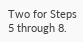Two for Steps 5 through 8.